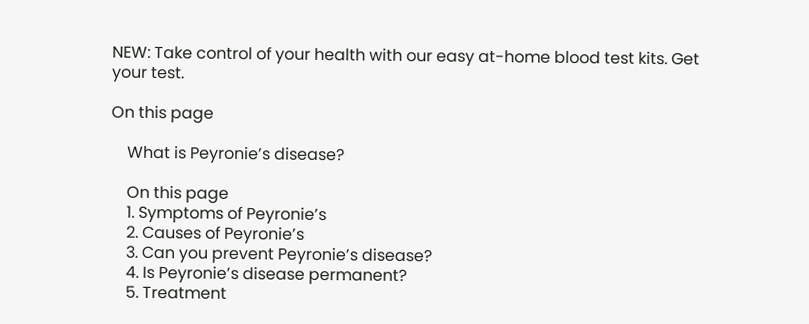NEW: Take control of your health with our easy at-home blood test kits. Get your test.

On this page

    What is Peyronie’s disease?

    On this page
    1. Symptoms of Peyronie’s
    2. Causes of Peyronie’s
    3. Can you prevent Peyronie’s disease?
    4. Is Peyronie’s disease permanent?
    5. Treatment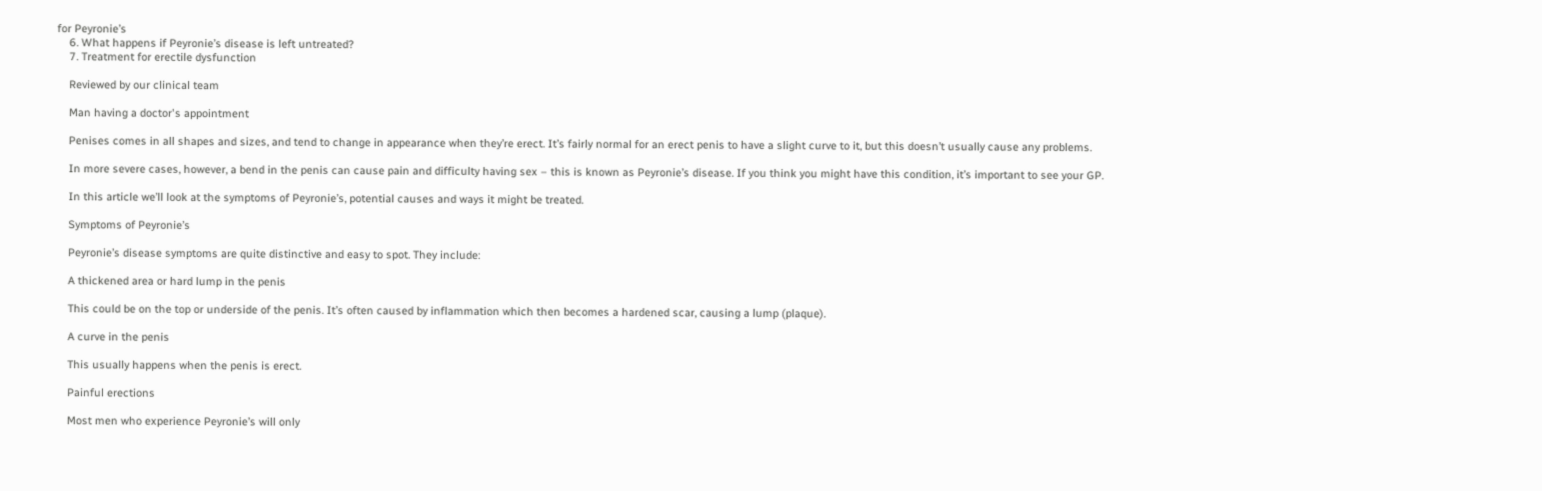for Peyronie’s
    6. What happens if Peyronie’s disease is left untreated?
    7. Treatment for erectile dysfunction

    Reviewed by our clinical team

    Man having a doctor's appointment

    Penises comes in all shapes and sizes, and tend to change in appearance when they’re erect. It’s fairly normal for an erect penis to have a slight curve to it, but this doesn’t usually cause any problems.

    In more severe cases, however, a bend in the penis can cause pain and difficulty having sex – this is known as Peyronie’s disease. If you think you might have this condition, it’s important to see your GP.

    In this article we’ll look at the symptoms of Peyronie’s, potential causes and ways it might be treated.

    Symptoms of Peyronie’s

    Peyronie’s disease symptoms are quite distinctive and easy to spot. They include:

    A thickened area or hard lump in the penis

    This could be on the top or underside of the penis. It’s often caused by inflammation which then becomes a hardened scar, causing a lump (plaque).

    A curve in the penis

    This usually happens when the penis is erect.

    Painful erections

    Most men who experience Peyronie’s will only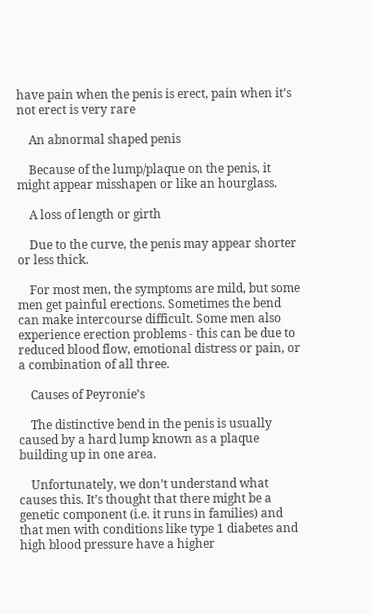have pain when the penis is erect, pain when it’s not erect is very rare

    An abnormal shaped penis

    Because of the lump/plaque on the penis, it might appear misshapen or like an hourglass.

    A loss of length or girth

    Due to the curve, the penis may appear shorter or less thick.

    For most men, the symptoms are mild, but some men get painful erections. Sometimes the bend can make intercourse difficult. Some men also experience erection problems - this can be due to reduced blood flow, emotional distress or pain, or a combination of all three.

    Causes of Peyronie’s

    The distinctive bend in the penis is usually caused by a hard lump known as a plaque building up in one area.

    Unfortunately, we don’t understand what causes this. It’s thought that there might be a genetic component (i.e. it runs in families) and that men with conditions like type 1 diabetes and high blood pressure have a higher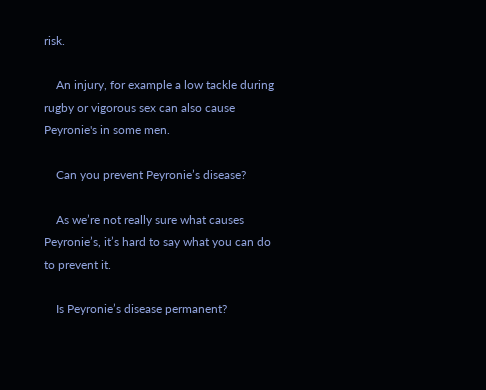risk.

    An injury, for example a low tackle during rugby or vigorous sex can also cause Peyronie's in some men.

    Can you prevent Peyronie’s disease?

    As we’re not really sure what causes Peyronie’s, it’s hard to say what you can do to prevent it.

    Is Peyronie’s disease permanent?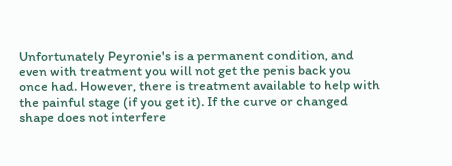Unfortunately Peyronie's is a permanent condition, and even with treatment you will not get the penis back you once had. However, there is treatment available to help with the painful stage (if you get it). If the curve or changed shape does not interfere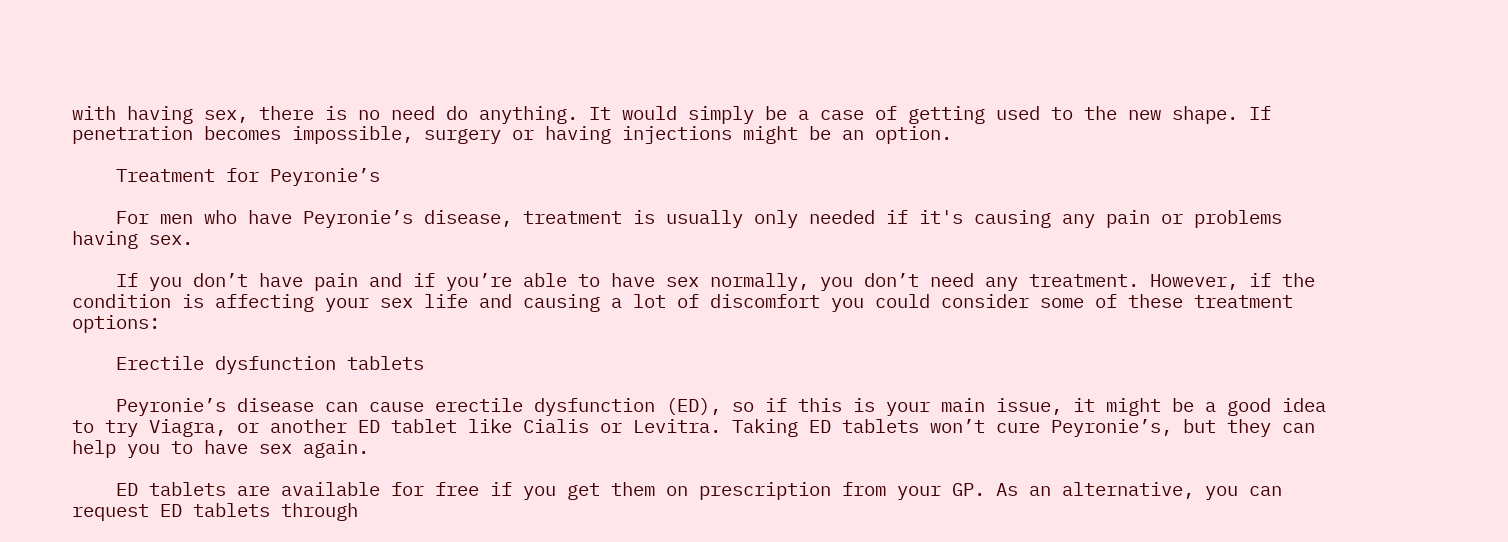with having sex, there is no need do anything. It would simply be a case of getting used to the new shape. If penetration becomes impossible, surgery or having injections might be an option.

    Treatment for Peyronie’s

    For men who have Peyronie’s disease, treatment is usually only needed if it's causing any pain or problems having sex.

    If you don’t have pain and if you’re able to have sex normally, you don’t need any treatment. However, if the condition is affecting your sex life and causing a lot of discomfort you could consider some of these treatment options:

    Erectile dysfunction tablets

    Peyronie’s disease can cause erectile dysfunction (ED), so if this is your main issue, it might be a good idea to try Viagra, or another ED tablet like Cialis or Levitra. Taking ED tablets won’t cure Peyronie’s, but they can help you to have sex again.

    ED tablets are available for free if you get them on prescription from your GP. As an alternative, you can request ED tablets through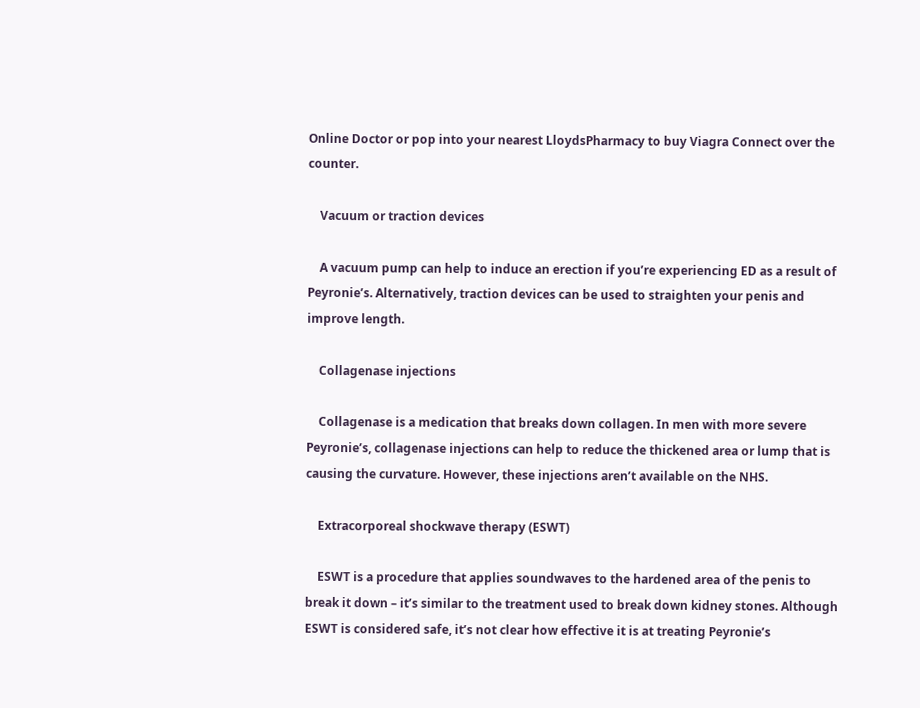Online Doctor or pop into your nearest LloydsPharmacy to buy Viagra Connect over the counter.

    Vacuum or traction devices

    A vacuum pump can help to induce an erection if you’re experiencing ED as a result of Peyronie’s. Alternatively, traction devices can be used to straighten your penis and improve length.

    Collagenase injections

    Collagenase is a medication that breaks down collagen. In men with more severe Peyronie’s, collagenase injections can help to reduce the thickened area or lump that is causing the curvature. However, these injections aren’t available on the NHS.

    Extracorporeal shockwave therapy (ESWT)

    ESWT is a procedure that applies soundwaves to the hardened area of the penis to break it down – it’s similar to the treatment used to break down kidney stones. Although ESWT is considered safe, it’s not clear how effective it is at treating Peyronie’s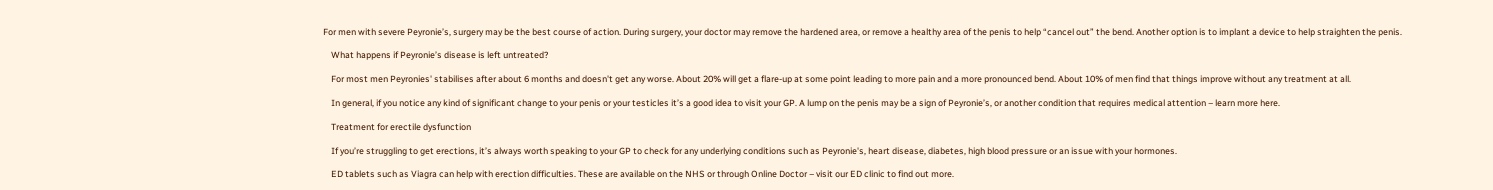For men with severe Peyronie’s, surgery may be the best course of action. During surgery, your doctor may remove the hardened area, or remove a healthy area of the penis to help “cancel out” the bend. Another option is to implant a device to help straighten the penis.

    What happens if Peyronie’s disease is left untreated?

    For most men Peyronies' stabilises after about 6 months and doesn't get any worse. About 20% will get a flare-up at some point leading to more pain and a more pronounced bend. About 10% of men find that things improve without any treatment at all.

    In general, if you notice any kind of significant change to your penis or your testicles it’s a good idea to visit your GP. A lump on the penis may be a sign of Peyronie’s, or another condition that requires medical attention – learn more here.

    Treatment for erectile dysfunction

    If you’re struggling to get erections, it’s always worth speaking to your GP to check for any underlying conditions such as Peyronie's, heart disease, diabetes, high blood pressure or an issue with your hormones.

    ED tablets such as Viagra can help with erection difficulties. These are available on the NHS or through Online Doctor – visit our ED clinic to find out more.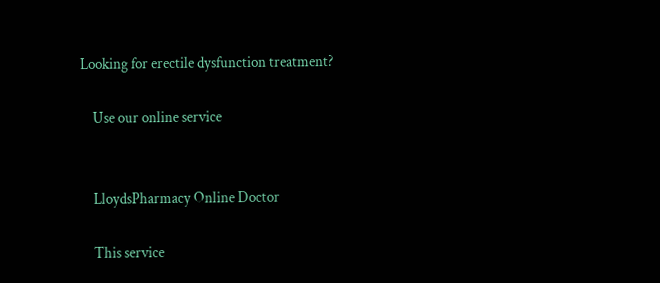Looking for erectile dysfunction treatment?

    Use our online service


    LloydsPharmacy Online Doctor

    This service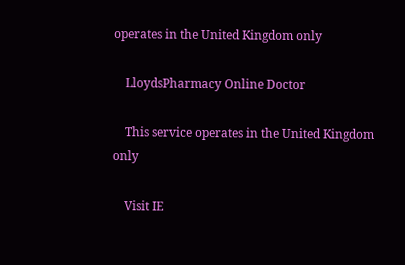operates in the United Kingdom only

    LloydsPharmacy Online Doctor

    This service operates in the United Kingdom only

    Visit IE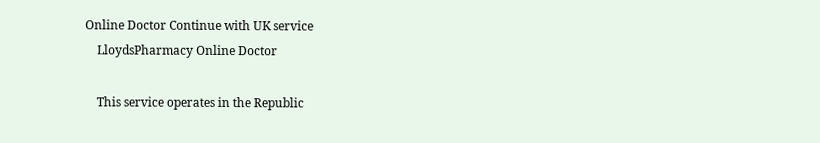Online Doctor Continue with UK service
    LloydsPharmacy Online Doctor

    This service operates in the Republic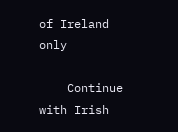of Ireland only

    Continue with Irish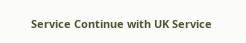Service Continue with UK Service